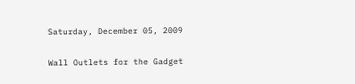Saturday, December 05, 2009

Wall Outlets for the Gadget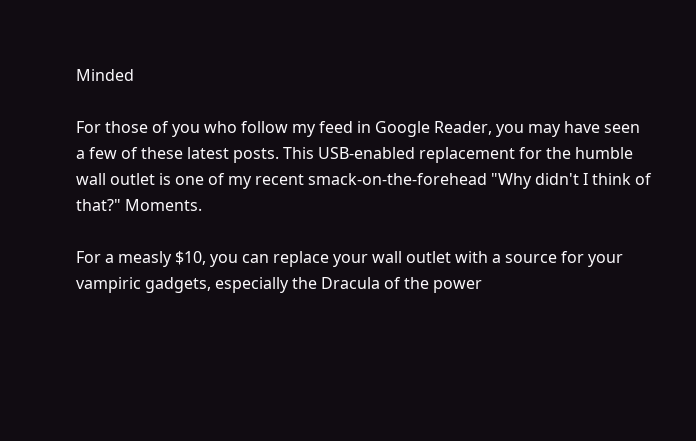Minded

For those of you who follow my feed in Google Reader, you may have seen a few of these latest posts. This USB-enabled replacement for the humble wall outlet is one of my recent smack-on-the-forehead "Why didn't I think of that?" Moments.

For a measly $10, you can replace your wall outlet with a source for your vampiric gadgets, especially the Dracula of the power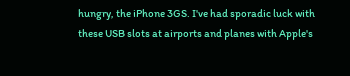hungry, the iPhone 3GS. I've had sporadic luck with these USB slots at airports and planes with Apple's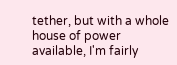tether, but with a whole house of power available, I'm fairly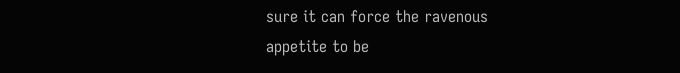sure it can force the ravenous appetite to be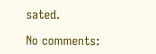sated.

No comments: